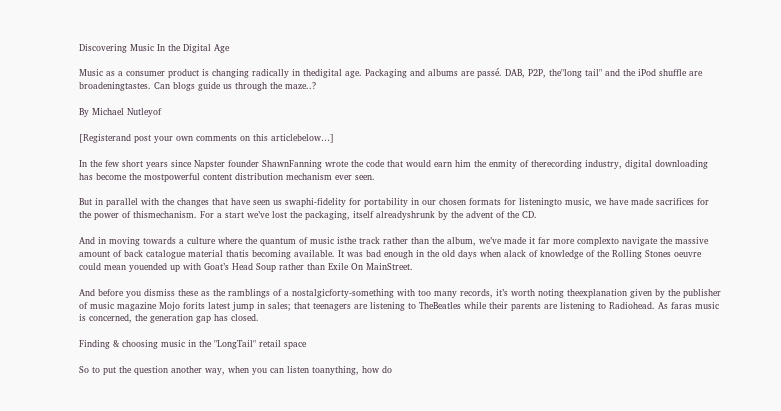Discovering Music In the Digital Age

Music as a consumer product is changing radically in thedigital age. Packaging and albums are passé. DAB, P2P, the"long tail" and the iPod shuffle are broadeningtastes. Can blogs guide us through the maze..?

By Michael Nutleyof

[Registerand post your own comments on this articlebelow…]

In the few short years since Napster founder ShawnFanning wrote the code that would earn him the enmity of therecording industry, digital downloading has become the mostpowerful content distribution mechanism ever seen.

But in parallel with the changes that have seen us swaphi-fidelity for portability in our chosen formats for listeningto music, we have made sacrifices for the power of thismechanism. For a start we’ve lost the packaging, itself alreadyshrunk by the advent of the CD.

And in moving towards a culture where the quantum of music isthe track rather than the album, we’ve made it far more complexto navigate the massive amount of back catalogue material thatis becoming available. It was bad enough in the old days when alack of knowledge of the Rolling Stones oeuvre could mean youended up with Goat’s Head Soup rather than Exile On MainStreet.

And before you dismiss these as the ramblings of a nostalgicforty-something with too many records, it’s worth noting theexplanation given by the publisher of music magazine Mojo forits latest jump in sales; that teenagers are listening to TheBeatles while their parents are listening to Radiohead. As faras music is concerned, the generation gap has closed.

Finding & choosing music in the "LongTail" retail space

So to put the question another way, when you can listen toanything, how do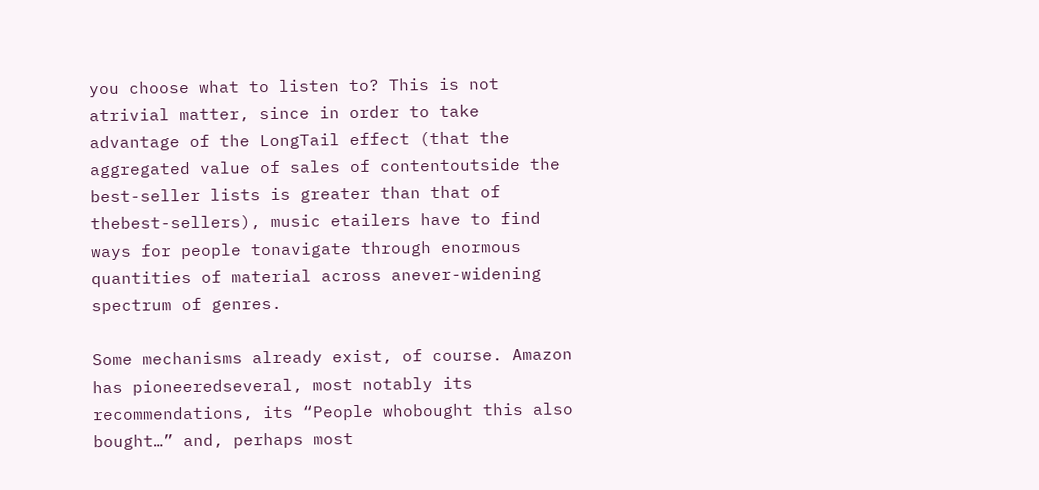you choose what to listen to? This is not atrivial matter, since in order to take advantage of the LongTail effect (that the aggregated value of sales of contentoutside the best-seller lists is greater than that of thebest-sellers), music etailers have to find ways for people tonavigate through enormous quantities of material across anever-widening spectrum of genres.

Some mechanisms already exist, of course. Amazon has pioneeredseveral, most notably its recommendations, its “People whobought this also bought…” and, perhaps most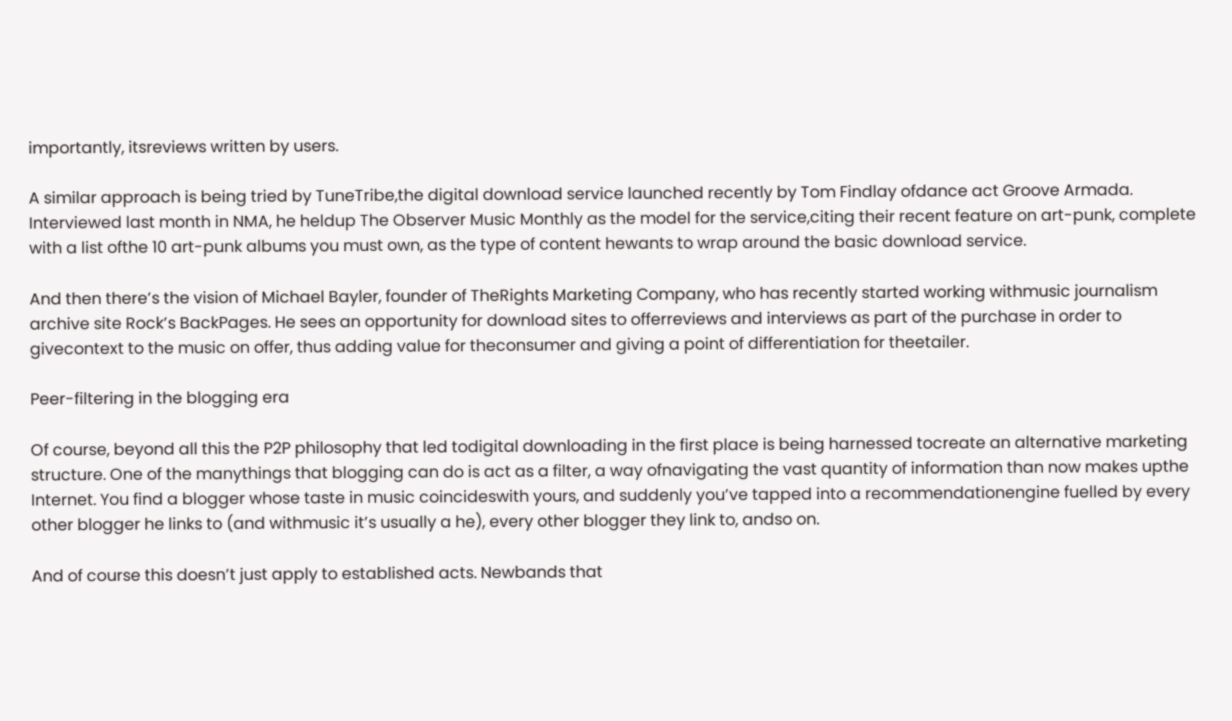importantly, itsreviews written by users.

A similar approach is being tried by TuneTribe,the digital download service launched recently by Tom Findlay ofdance act Groove Armada. Interviewed last month in NMA, he heldup The Observer Music Monthly as the model for the service,citing their recent feature on art-punk, complete with a list ofthe 10 art-punk albums you must own, as the type of content hewants to wrap around the basic download service.

And then there’s the vision of Michael Bayler, founder of TheRights Marketing Company, who has recently started working withmusic journalism archive site Rock’s BackPages. He sees an opportunity for download sites to offerreviews and interviews as part of the purchase in order to givecontext to the music on offer, thus adding value for theconsumer and giving a point of differentiation for theetailer.

Peer-filtering in the blogging era

Of course, beyond all this the P2P philosophy that led todigital downloading in the first place is being harnessed tocreate an alternative marketing structure. One of the manythings that blogging can do is act as a filter, a way ofnavigating the vast quantity of information than now makes upthe Internet. You find a blogger whose taste in music coincideswith yours, and suddenly you’ve tapped into a recommendationengine fuelled by every other blogger he links to (and withmusic it’s usually a he), every other blogger they link to, andso on.

And of course this doesn’t just apply to established acts. Newbands that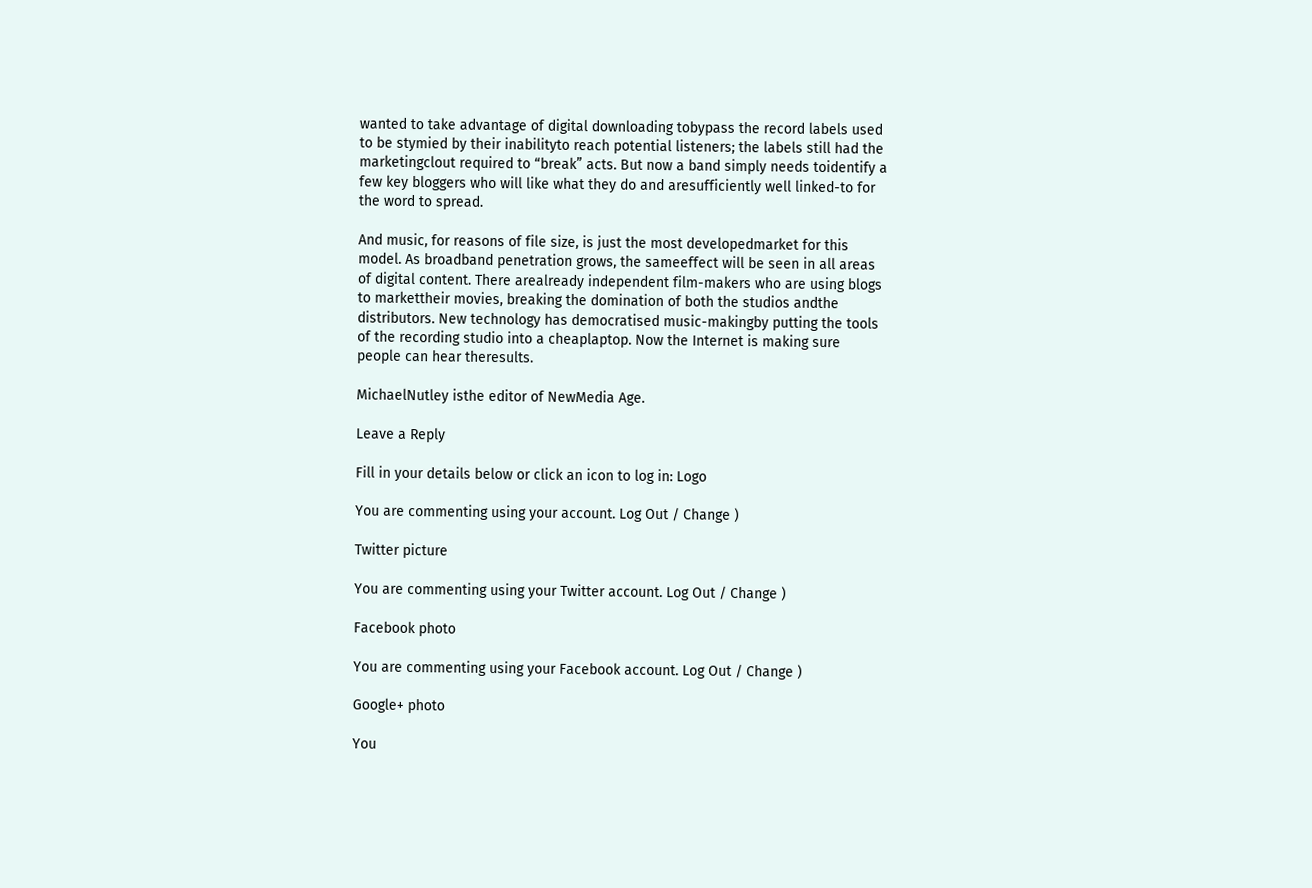wanted to take advantage of digital downloading tobypass the record labels used to be stymied by their inabilityto reach potential listeners; the labels still had the marketingclout required to “break” acts. But now a band simply needs toidentify a few key bloggers who will like what they do and aresufficiently well linked-to for the word to spread.

And music, for reasons of file size, is just the most developedmarket for this model. As broadband penetration grows, the sameeffect will be seen in all areas of digital content. There arealready independent film-makers who are using blogs to markettheir movies, breaking the domination of both the studios andthe distributors. New technology has democratised music-makingby putting the tools of the recording studio into a cheaplaptop. Now the Internet is making sure people can hear theresults.

MichaelNutley isthe editor of NewMedia Age.

Leave a Reply

Fill in your details below or click an icon to log in: Logo

You are commenting using your account. Log Out / Change )

Twitter picture

You are commenting using your Twitter account. Log Out / Change )

Facebook photo

You are commenting using your Facebook account. Log Out / Change )

Google+ photo

You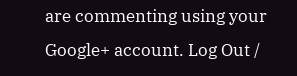are commenting using your Google+ account. Log Out /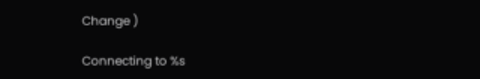Change )

Connecting to %s